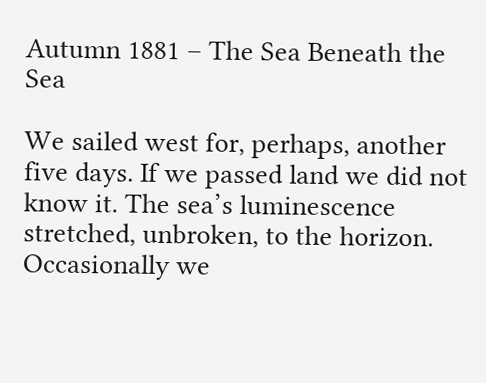Autumn 1881 – The Sea Beneath the Sea

We sailed west for, perhaps, another five days. If we passed land we did not know it. The sea’s luminescence stretched, unbroken, to the horizon. Occasionally we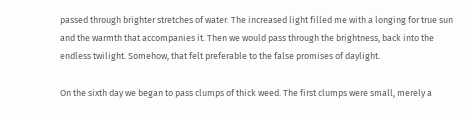passed through brighter stretches of water. The increased light filled me with a longing for true sun and the warmth that accompanies it. Then we would pass through the brightness, back into the endless twilight. Somehow, that felt preferable to the false promises of daylight.

On the sixth day we began to pass clumps of thick weed. The first clumps were small, merely a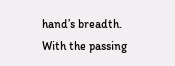hand’s breadth. With the passing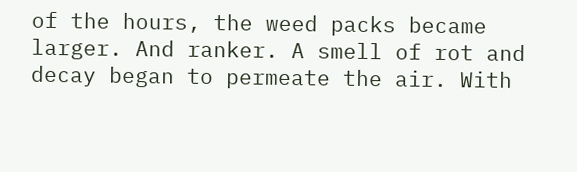of the hours, the weed packs became larger. And ranker. A smell of rot and decay began to permeate the air. With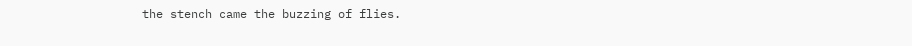the stench came the buzzing of flies.